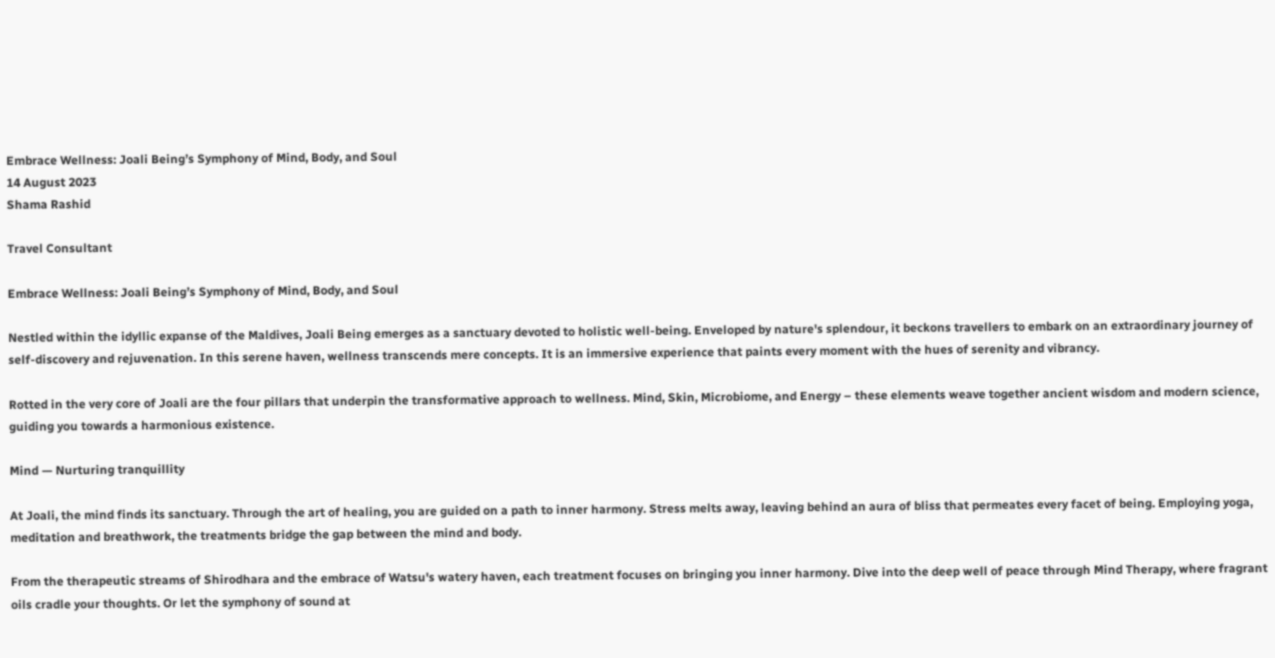Embrace Wellness: Joali Being’s Symphony of Mind, Body, and Soul
14 August 2023
Shama Rashid

Travel Consultant

Embrace Wellness: Joali Being’s Symphony of Mind, Body, and Soul

Nestled within the idyllic expanse of the Maldives, Joali Being emerges as a sanctuary devoted to holistic well-being. Enveloped by nature's splendour, it beckons travellers to embark on an extraordinary journey of self-discovery and rejuvenation. In this serene haven, wellness transcends mere concepts. It is an immersive experience that paints every moment with the hues of serenity and vibrancy.

Rotted in the very core of Joali are the four pillars that underpin the transformative approach to wellness. Mind, Skin, Microbiome, and Energy – these elements weave together ancient wisdom and modern science, guiding you towards a harmonious existence.

Mind — Nurturing tranquillity

At Joali, the mind finds its sanctuary. Through the art of healing, you are guided on a path to inner harmony. Stress melts away, leaving behind an aura of bliss that permeates every facet of being. Employing yoga, meditation and breathwork, the treatments bridge the gap between the mind and body.

From the therapeutic streams of Shirodhara and the embrace of Watsu's watery haven, each treatment focuses on bringing you inner harmony. Dive into the deep well of peace through Mind Therapy, where fragrant oils cradle your thoughts. Or let the symphony of sound at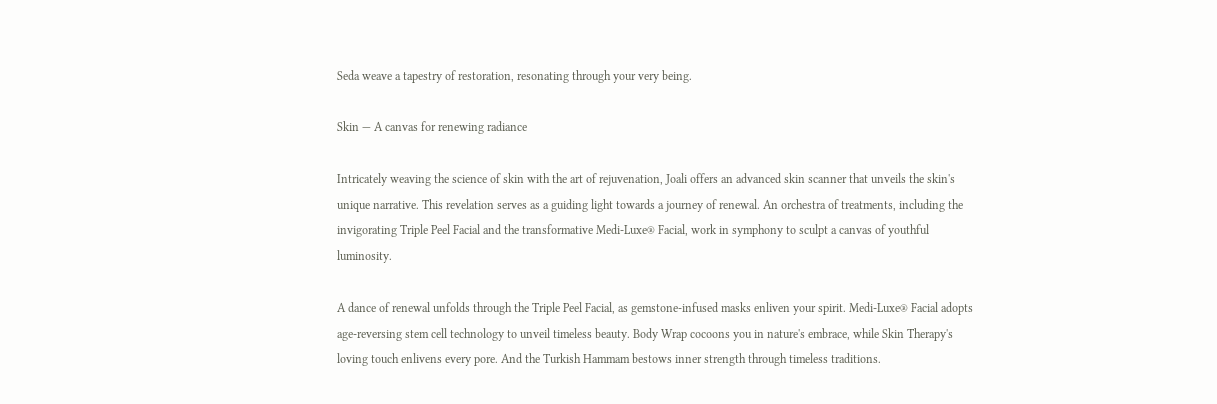Seda weave a tapestry of restoration, resonating through your very being.

Skin — A canvas for renewing radiance

Intricately weaving the science of skin with the art of rejuvenation, Joali offers an advanced skin scanner that unveils the skin's unique narrative. This revelation serves as a guiding light towards a journey of renewal. An orchestra of treatments, including the invigorating Triple Peel Facial and the transformative Medi-Luxe® Facial, work in symphony to sculpt a canvas of youthful luminosity.

A dance of renewal unfolds through the Triple Peel Facial, as gemstone-infused masks enliven your spirit. Medi-Luxe® Facial adopts age-reversing stem cell technology to unveil timeless beauty. Body Wrap cocoons you in nature's embrace, while Skin Therapy's loving touch enlivens every pore. And the Turkish Hammam bestows inner strength through timeless traditions.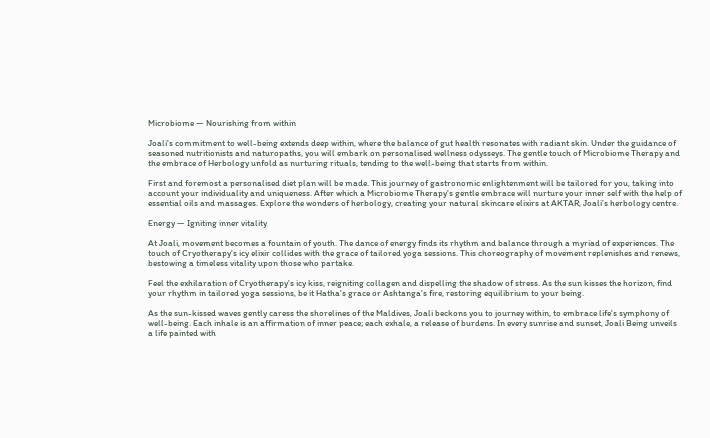Microbiome — Nourishing from within

Joali's commitment to well-being extends deep within, where the balance of gut health resonates with radiant skin. Under the guidance of seasoned nutritionists and naturopaths, you will embark on personalised wellness odysseys. The gentle touch of Microbiome Therapy and the embrace of Herbology unfold as nurturing rituals, tending to the well-being that starts from within.

First and foremost a personalised diet plan will be made. This journey of gastronomic enlightenment will be tailored for you, taking into account your individuality and uniqueness. After which a Microbiome Therapy's gentle embrace will nurture your inner self with the help of essential oils and massages. Explore the wonders of herbology, creating your natural skincare elixirs at AKTAR, Joali’s herbology centre.

Energy — Igniting inner vitality

At Joali, movement becomes a fountain of youth. The dance of energy finds its rhythm and balance through a myriad of experiences. The touch of Cryotherapy's icy elixir collides with the grace of tailored yoga sessions. This choreography of movement replenishes and renews, bestowing a timeless vitality upon those who partake.

Feel the exhilaration of Cryotherapy's icy kiss, reigniting collagen and dispelling the shadow of stress. As the sun kisses the horizon, find your rhythm in tailored yoga sessions, be it Hatha's grace or Ashtanga's fire, restoring equilibrium to your being.

As the sun-kissed waves gently caress the shorelines of the Maldives, Joali beckons you to journey within, to embrace life's symphony of well-being. Each inhale is an affirmation of inner peace; each exhale, a release of burdens. In every sunrise and sunset, Joali Being unveils a life painted with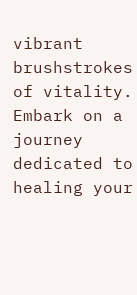vibrant brushstrokes of vitality. Embark on a journey dedicated to healing your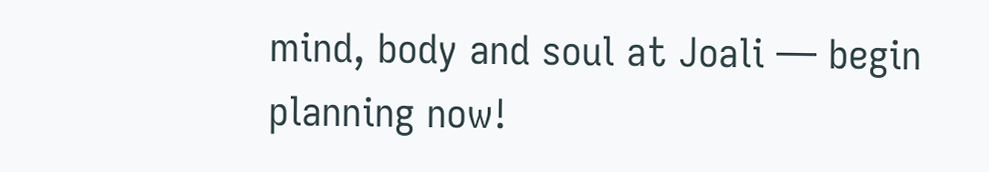mind, body and soul at Joali — begin planning now!